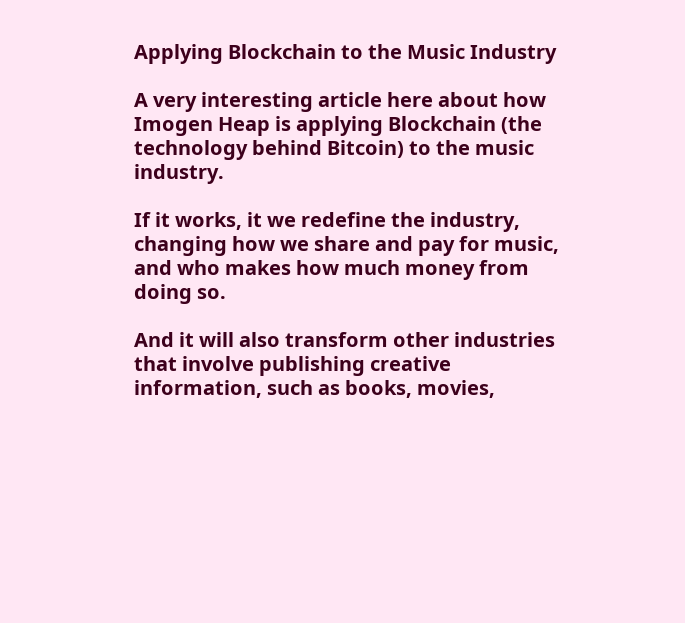Applying Blockchain to the Music Industry

A very interesting article here about how Imogen Heap is applying Blockchain (the technology behind Bitcoin) to the music industry.

If it works, it we redefine the industry, changing how we share and pay for music, and who makes how much money from doing so.

And it will also transform other industries that involve publishing creative information, such as books, movies,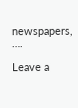newspapers, ….

Leave a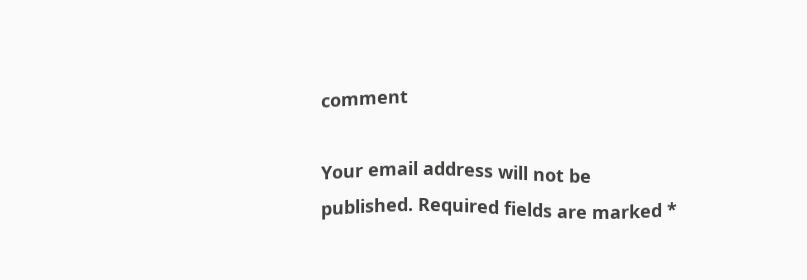comment

Your email address will not be published. Required fields are marked *